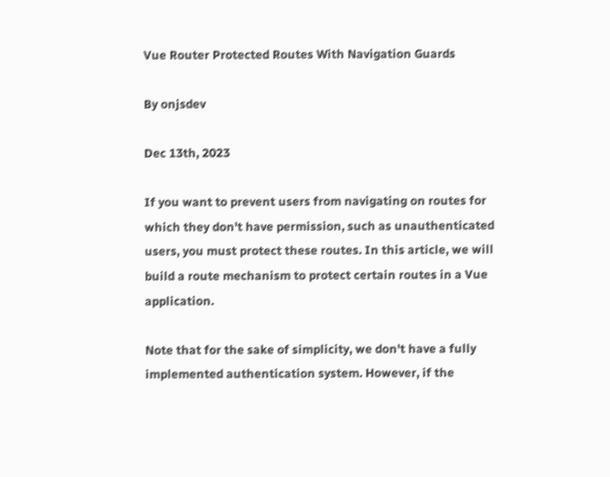Vue Router Protected Routes With Navigation Guards

By onjsdev

Dec 13th, 2023

If you want to prevent users from navigating on routes for which they don't have permission, such as unauthenticated users, you must protect these routes. In this article, we will build a route mechanism to protect certain routes in a Vue application.

Note that for the sake of simplicity, we don't have a fully implemented authentication system. However, if the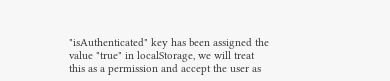"isAuthenticated" key has been assigned the value "true" in localStorage, we will treat this as a permission and accept the user as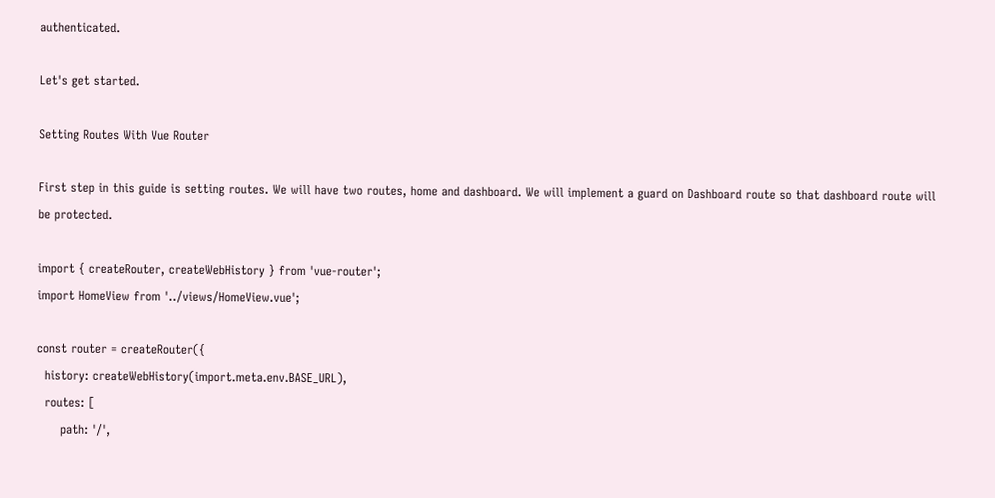authenticated.

Let's get started.

Setting Routes With Vue Router

First step in this guide is setting routes. We will have two routes, home and dashboard. We will implement a guard on Dashboard route so that dashboard route will be protected.

import { createRouter, createWebHistory } from 'vue-router';
import HomeView from '../views/HomeView.vue';

const router = createRouter({
  history: createWebHistory(import.meta.env.BASE_URL),
  routes: [
      path: '/',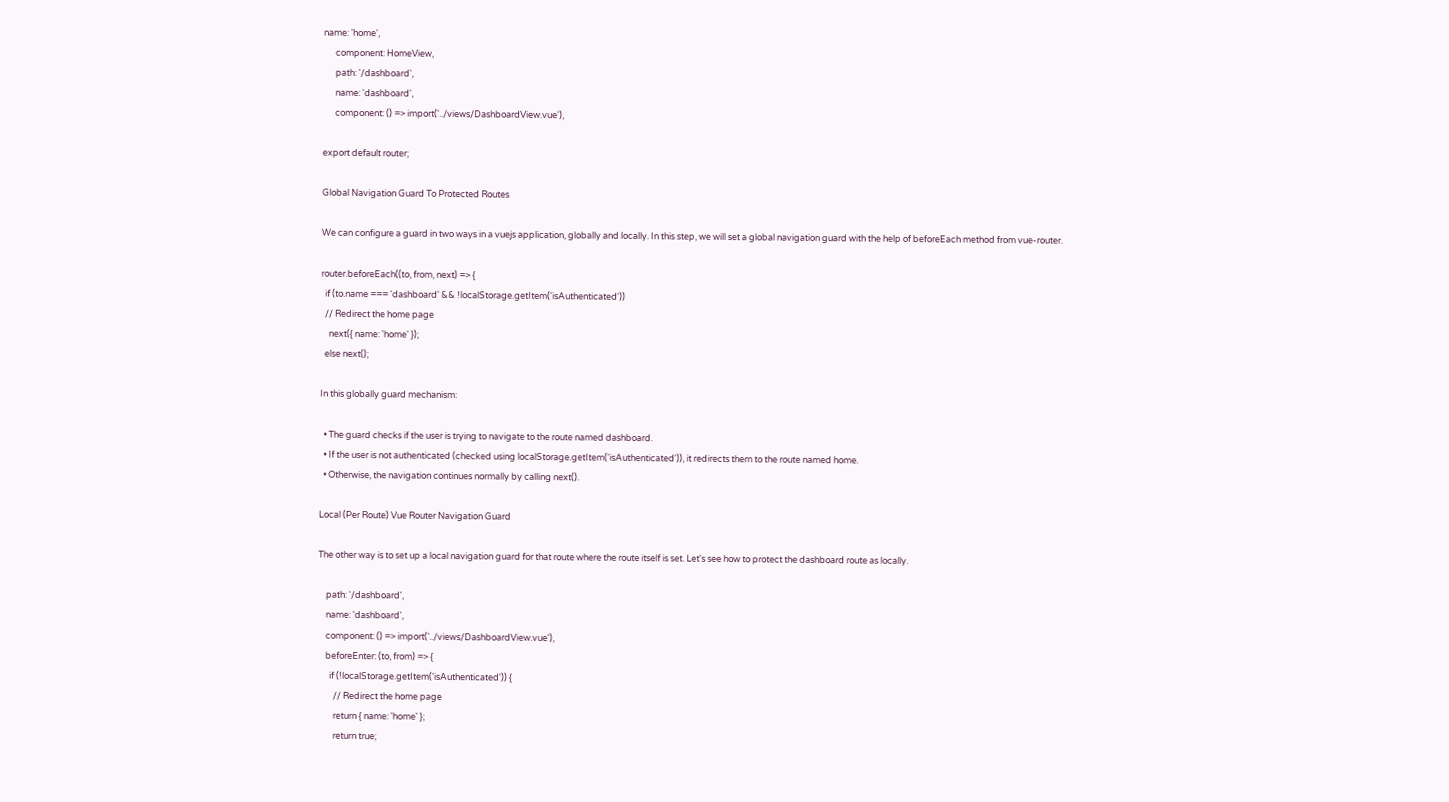name: 'home',
      component: HomeView,
      path: '/dashboard',
      name: 'dashboard',
      component: () => import('../views/DashboardView.vue'),

export default router;

Global Navigation Guard To Protected Routes

We can configure a guard in two ways in a vuejs application, globally and locally. In this step, we will set a global navigation guard with the help of beforeEach method from vue-router.

router.beforeEach((to, from, next) => {
  if (to.name === 'dashboard' && !localStorage.getItem('isAuthenticated'))
  // Redirect the home page
    next({ name: 'home' });
  else next();

In this globally guard mechanism:

  • The guard checks if the user is trying to navigate to the route named dashboard.
  • If the user is not authenticated (checked using localStorage.getItem('isAuthenticated')), it redirects them to the route named home.
  • Otherwise, the navigation continues normally by calling next().

Local (Per Route) Vue Router Navigation Guard

The other way is to set up a local navigation guard for that route where the route itself is set. Let's see how to protect the dashboard route as locally.

    path: '/dashboard',
    name: 'dashboard',
    component: () => import('../views/DashboardView.vue'),
    beforeEnter: (to, from) => {
      if (!localStorage.getItem('isAuthenticated')) {
        // Redirect the home page
        return { name: 'home' };
        return true;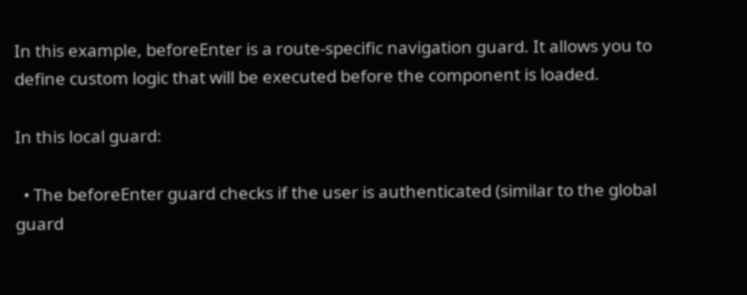In this example, beforeEnter is a route-specific navigation guard. It allows you to define custom logic that will be executed before the component is loaded.

In this local guard:

  • The beforeEnter guard checks if the user is authenticated (similar to the global guard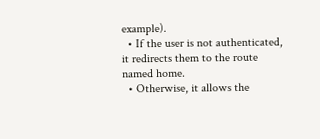example).
  • If the user is not authenticated, it redirects them to the route named home.
  • Otherwise, it allows the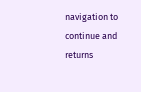navigation to continue and returns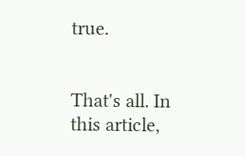true.


That's all. In this article,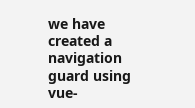we have created a navigation guard using vue-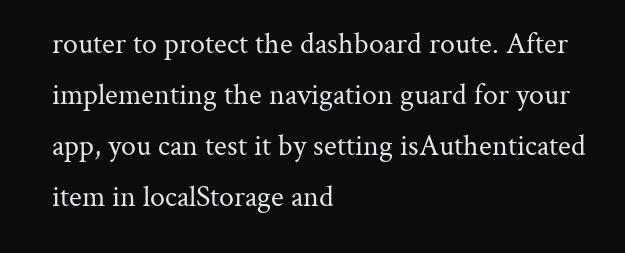router to protect the dashboard route. After implementing the navigation guard for your app, you can test it by setting isAuthenticated item in localStorage and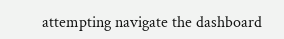attempting navigate the dashboard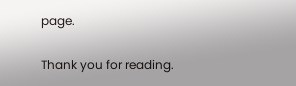page.

Thank you for reading.